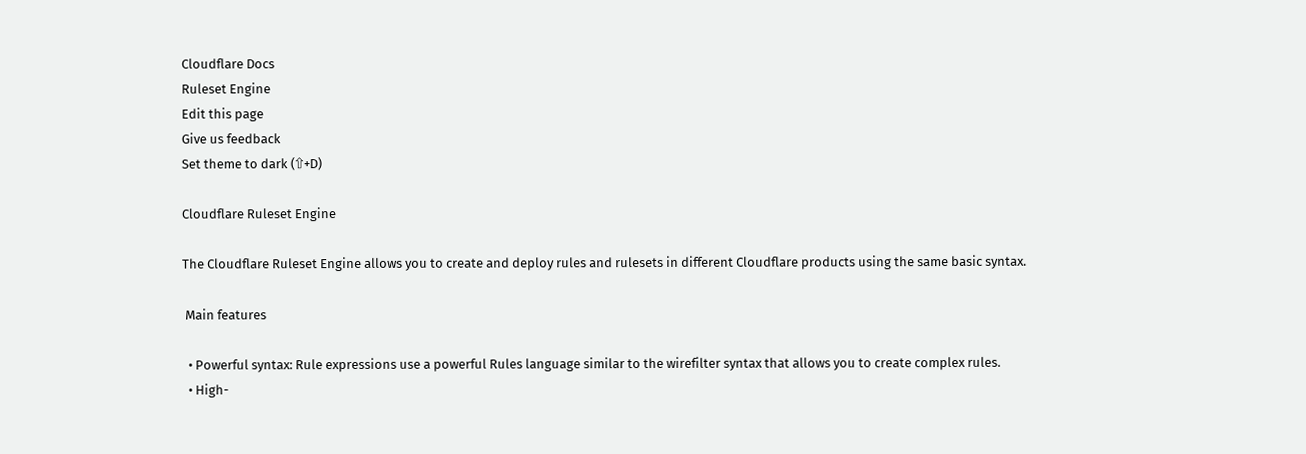Cloudflare Docs
Ruleset Engine
Edit this page
Give us feedback
Set theme to dark (⇧+D)

Cloudflare Ruleset Engine

The Cloudflare Ruleset Engine allows you to create and deploy rules and rulesets in different Cloudflare products using the same basic syntax.

 Main features

  • Powerful syntax: Rule expressions use a powerful Rules language similar to the wirefilter syntax that allows you to create complex rules.
  • High-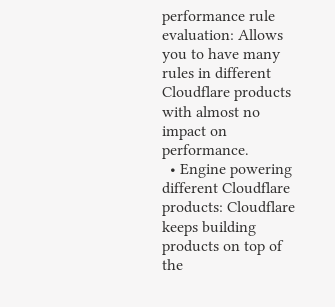performance rule evaluation: Allows you to have many rules in different Cloudflare products with almost no impact on performance.
  • Engine powering different Cloudflare products: Cloudflare keeps building products on top of the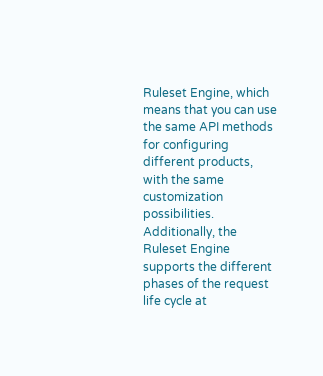Ruleset Engine, which means that you can use the same API methods for configuring different products, with the same customization possibilities. Additionally, the Ruleset Engine supports the different phases of the request life cycle at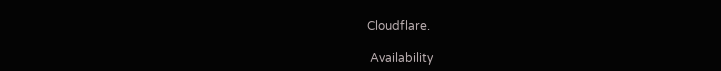Cloudflare.

 Availability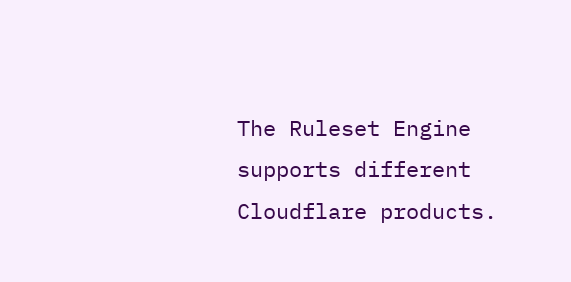The Ruleset Engine supports different Cloudflare products.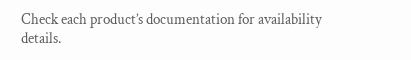Check each product’s documentation for availability details.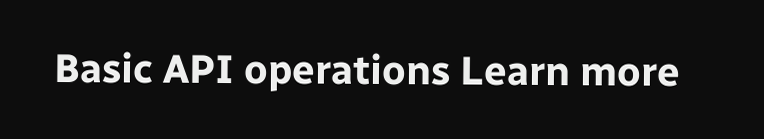Basic API operations Learn more